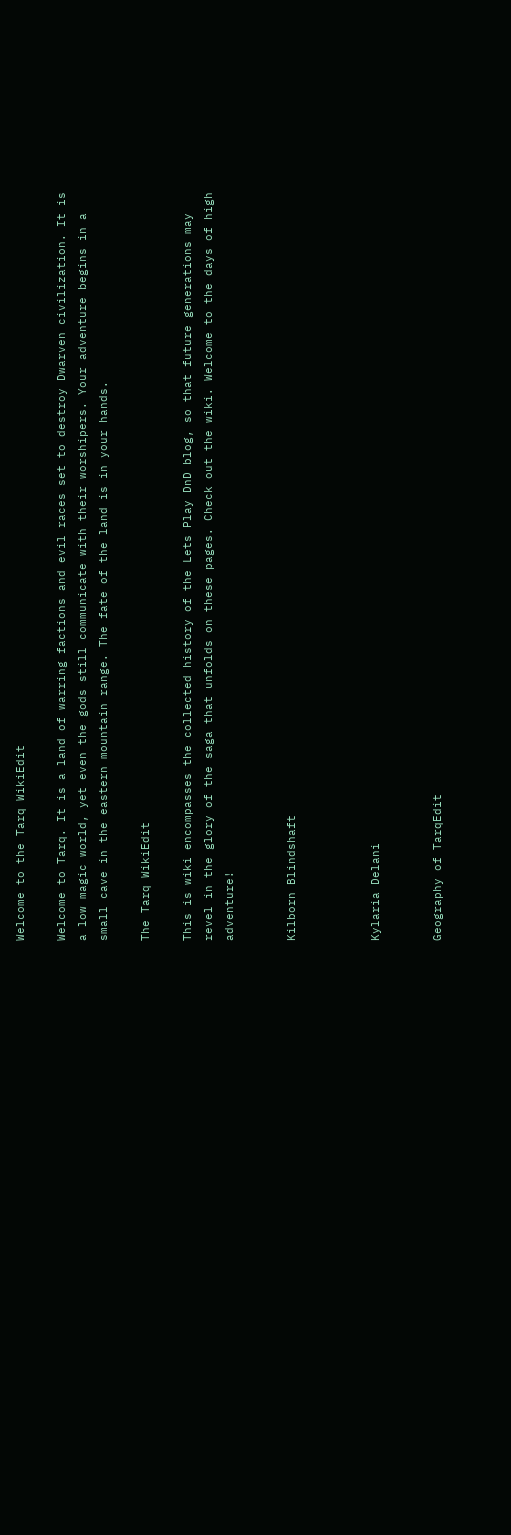Welcome to the Tarq WikiEdit

Welcome to Tarq. It is a land of warring factions and evil races set to destroy Dwarven civilization. It is a low magic world, yet even the gods still communicate with their worshipers. Your adventure begins in a small cave in the eastern mountain range. The fate of the land is in your hands.

The Tarq WikiEdit

This is wiki encompasses the collected history of the Lets Play DnD blog, so that future generations may revel in the glory of the saga that unfolds on these pages. Check out the wiki. Welcome to the days of high adventure!


Kilborn Blindshaft



Kylaria Delani


Geography of TarqEdit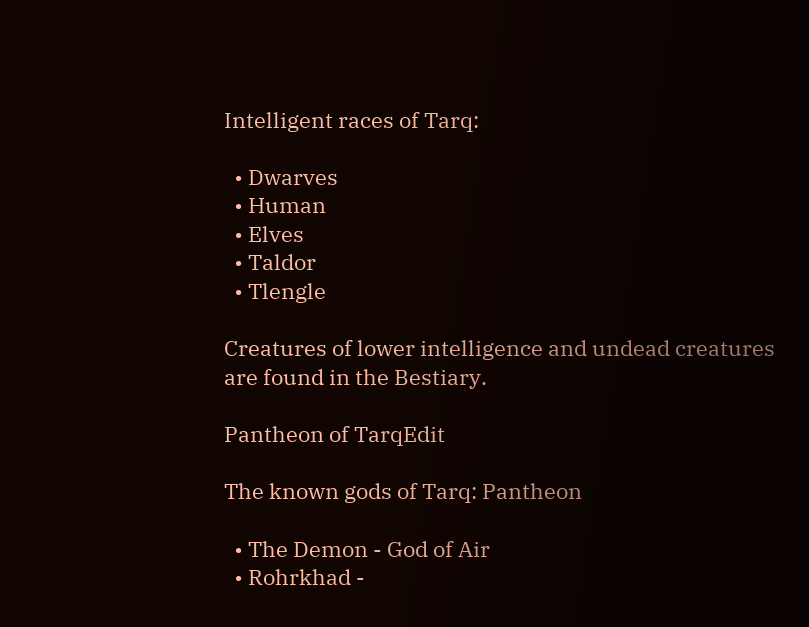Intelligent races of Tarq:

  • Dwarves
  • Human
  • Elves
  • Taldor
  • Tlengle

Creatures of lower intelligence and undead creatures are found in the Bestiary.

Pantheon of TarqEdit

The known gods of Tarq: Pantheon

  • The Demon - God of Air
  • Rohrkhad -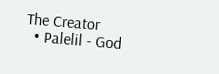The Creator
  • Palelil - God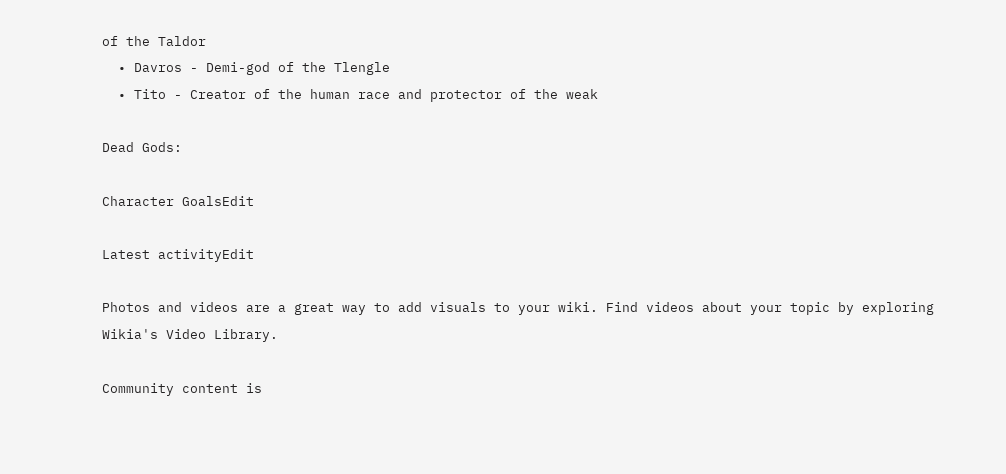of the Taldor
  • Davros - Demi-god of the Tlengle
  • Tito - Creator of the human race and protector of the weak

Dead Gods:

Character GoalsEdit

Latest activityEdit

Photos and videos are a great way to add visuals to your wiki. Find videos about your topic by exploring Wikia's Video Library.

Community content is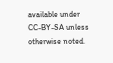available under CC-BY-SA unless otherwise noted.